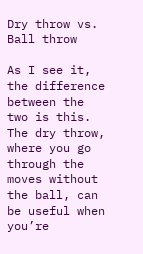Dry throw vs. Ball throw

As I see it, the difference between the two is this. The dry throw, where you go through the moves without the ball, can be useful when you’re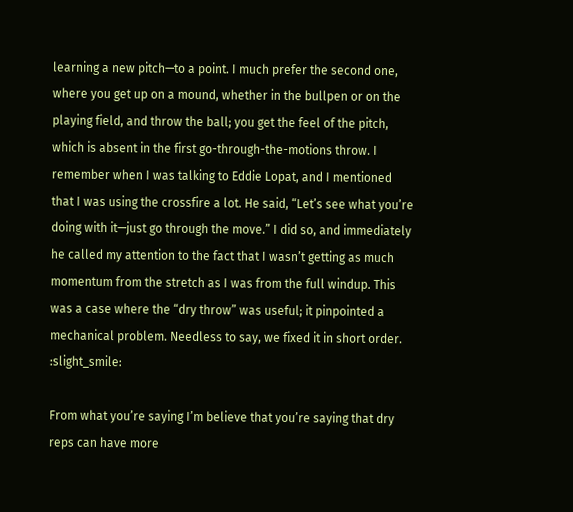learning a new pitch—to a point. I much prefer the second one, where you get up on a mound, whether in the bullpen or on the playing field, and throw the ball; you get the feel of the pitch, which is absent in the first go-through-the-motions throw. I remember when I was talking to Eddie Lopat, and I mentioned that I was using the crossfire a lot. He said, “Let’s see what you’re doing with it—just go through the move.” I did so, and immediately he called my attention to the fact that I wasn’t getting as much momentum from the stretch as I was from the full windup. This was a case where the “dry throw” was useful; it pinpointed a mechanical problem. Needless to say, we fixed it in short order. :slight_smile:

From what you’re saying I’m believe that you’re saying that dry reps can have more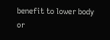benefit to lower body or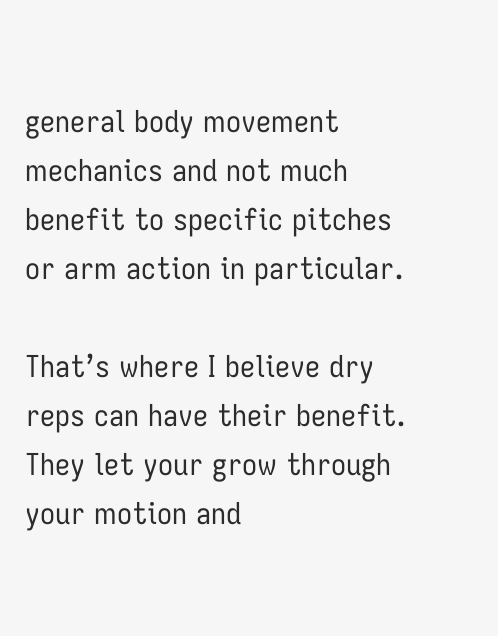general body movement mechanics and not much benefit to specific pitches or arm action in particular.

That’s where I believe dry reps can have their benefit. They let your grow through your motion and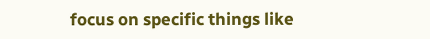focus on specific things like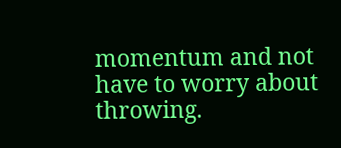momentum and not have to worry about throwing.